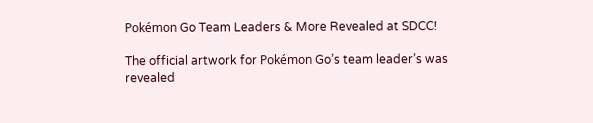Pokémon Go Team Leaders & More Revealed at SDCC!

The official artwork for Pokémon Go’s team leader’s was revealed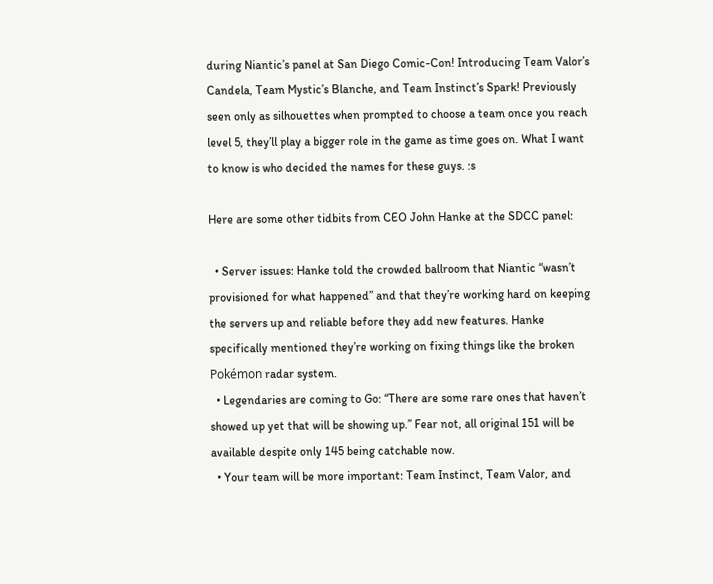during Niantic’s panel at San Diego Comic-Con! Introducing Team Valor’s Candela, Team Mystic’s Blanche, and Team Instinct’s Spark! Previously seen only as silhouettes when prompted to choose a team once you reach level 5, they’ll play a bigger role in the game as time goes on. What I want to know is who decided the names for these guys. :s

Here are some other tidbits from CEO John Hanke at the SDCC panel:

  • Server issues: Hanke told the crowded ballroom that Niantic “wasn’t provisioned for what happened” and that they’re working hard on keeping the servers up and reliable before they add new features. Hanke specifically mentioned they’re working on fixing things like the broken Pokémon radar system.
  • Legendaries are coming to Go: “There are some rare ones that haven’t showed up yet that will be showing up.” Fear not, all original 151 will be available despite only 145 being catchable now.
  • Your team will be more important: Team Instinct, Team Valor, and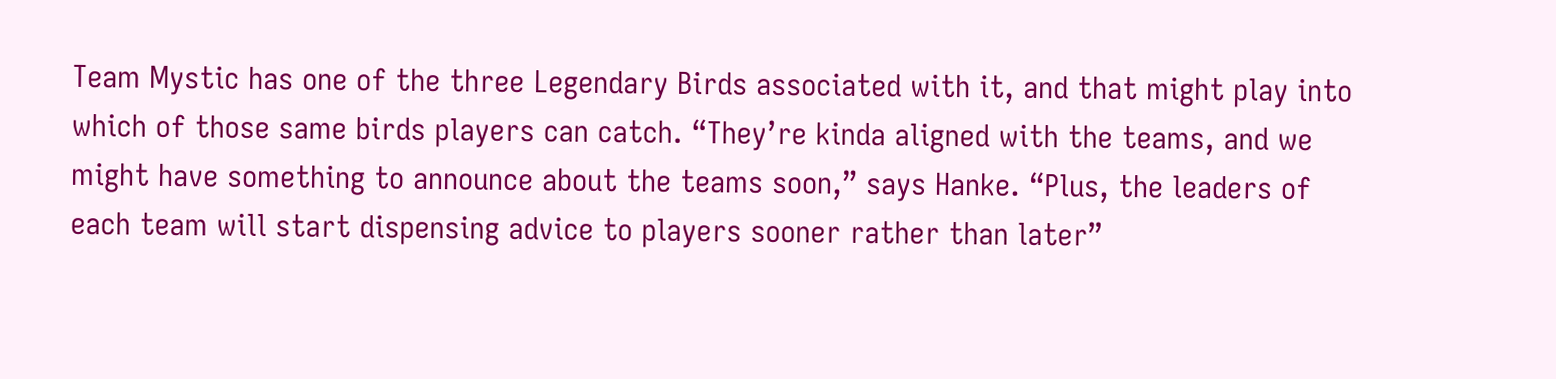Team Mystic has one of the three Legendary Birds associated with it, and that might play into which of those same birds players can catch. “They’re kinda aligned with the teams, and we might have something to announce about the teams soon,” says Hanke. “Plus, the leaders of each team will start dispensing advice to players sooner rather than later”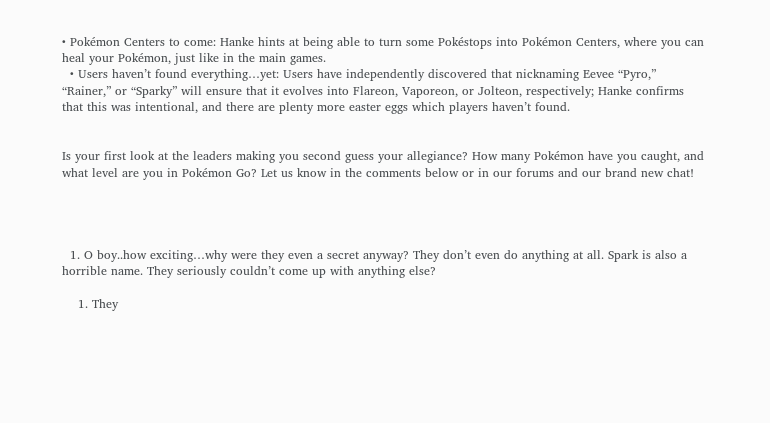• Pokémon Centers to come: Hanke hints at being able to turn some Pokéstops into Pokémon Centers, where you can heal your Pokémon, just like in the main games.
  • Users haven’t found everything…yet: Users have independently discovered that nicknaming Eevee “Pyro,” “Rainer,” or “Sparky” will ensure that it evolves into Flareon, Vaporeon, or Jolteon, respectively; Hanke confirms that this was intentional, and there are plenty more easter eggs which players haven’t found.


Is your first look at the leaders making you second guess your allegiance? How many Pokémon have you caught, and what level are you in Pokémon Go? Let us know in the comments below or in our forums and our brand new chat!




  1. O boy..how exciting…why were they even a secret anyway? They don’t even do anything at all. Spark is also a horrible name. They seriously couldn’t come up with anything else?

    1. They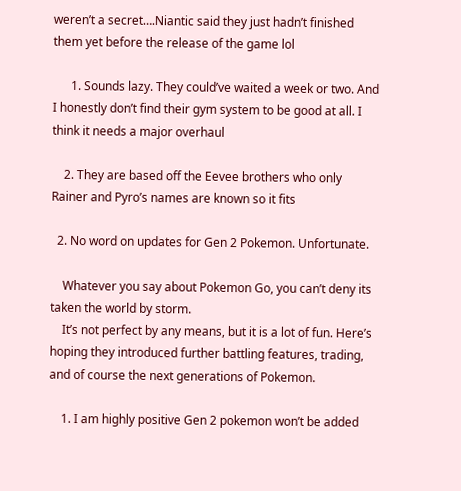weren’t a secret….Niantic said they just hadn’t finished them yet before the release of the game lol

      1. Sounds lazy. They could’ve waited a week or two. And I honestly don’t find their gym system to be good at all. I think it needs a major overhaul

    2. They are based off the Eevee brothers who only Rainer and Pyro’s names are known so it fits

  2. No word on updates for Gen 2 Pokemon. Unfortunate.

    Whatever you say about Pokemon Go, you can’t deny its taken the world by storm.
    It’s not perfect by any means, but it is a lot of fun. Here’s hoping they introduced further battling features, trading, and of course the next generations of Pokemon.

    1. I am highly positive Gen 2 pokemon won’t be added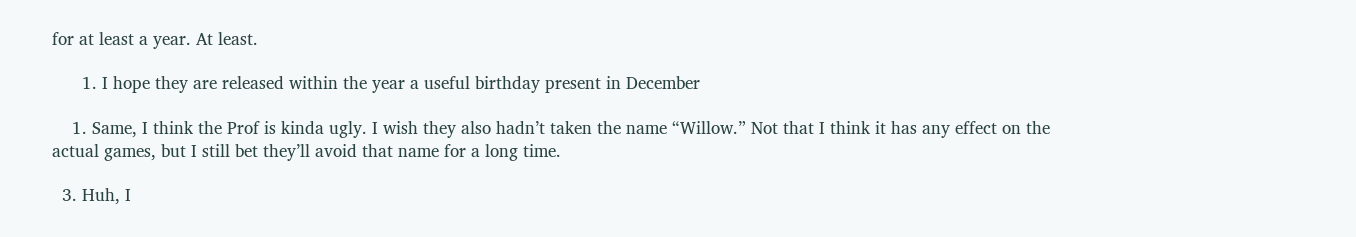for at least a year. At least.

      1. I hope they are released within the year a useful birthday present in December

    1. Same, I think the Prof is kinda ugly. I wish they also hadn’t taken the name “Willow.” Not that I think it has any effect on the actual games, but I still bet they’ll avoid that name for a long time.

  3. Huh, I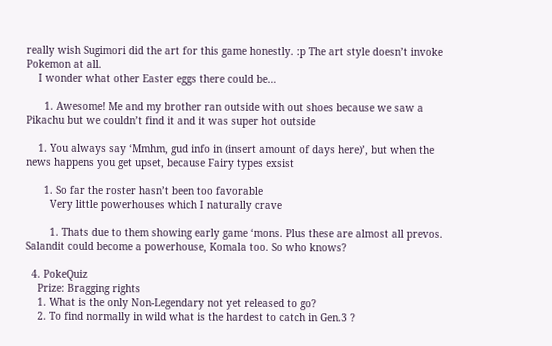really wish Sugimori did the art for this game honestly. :p The art style doesn’t invoke Pokemon at all.
    I wonder what other Easter eggs there could be…

      1. Awesome! Me and my brother ran outside with out shoes because we saw a Pikachu but we couldn’t find it and it was super hot outside

    1. You always say ‘Mmhm, gud info in (insert amount of days here)’, but when the news happens you get upset, because Fairy types exsist

      1. So far the roster hasn’t been too favorable
        Very little powerhouses which I naturally crave

        1. Thats due to them showing early game ‘mons. Plus these are almost all prevos. Salandit could become a powerhouse, Komala too. So who knows?

  4. PokeQuiz
    Prize: Bragging rights
    1. What is the only Non-Legendary not yet released to go?
    2. To find normally in wild what is the hardest to catch in Gen.3 ?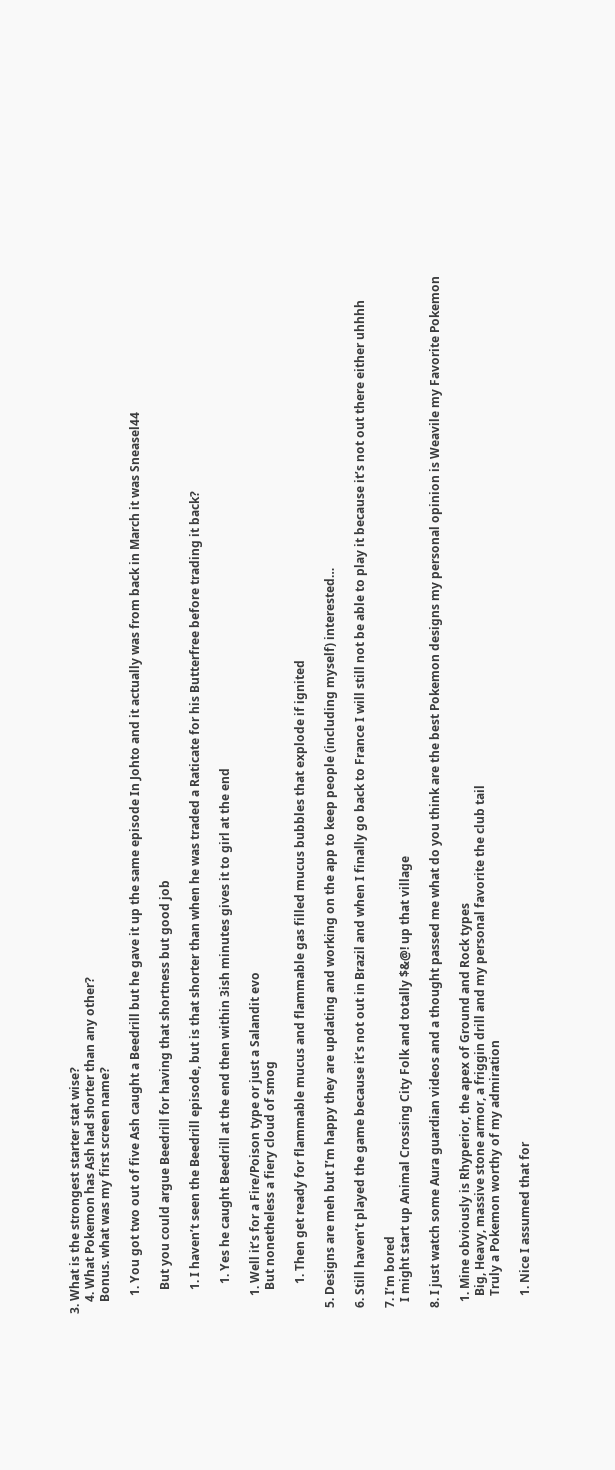3. What is the strongest starter stat wise?
    4. What Pokemon has Ash had shorter than any other?
    Bonus. what was my first screen name?

      1. You got two out of five Ash caught a Beedrill but he gave it up the same episode In Johto and it actually was from back in March it was Sneasel44

        But you could argue Beedrill for having that shortness but good job

        1. I haven’t seen the Beedrill episode, but is that shorter than when he was traded a Raticate for his Butterfree before trading it back?

          1. Yes he caught Beedrill at the end then within 3ish minutes gives it to girl at the end

      1. Well it’s for a Fire/Poison type or just a Salandit evo
        But nonetheless a fiery cloud of smog

          1. Then get ready for flammable mucus and flammable gas filled mucus bubbles that explode if ignited

  5. Designs are meh but I’m happy they are updating and working on the app to keep people (including myself) interested…

  6. Still haven’t played the game because it’s not out in Brazil and when I finally go back to France I will still not be able to play it because it’s not out there either uhhhh

  7. I’m bored
    I might start up Animal Crossing City Folk and totally $&@! up that village

  8. I just watch some Aura guardian videos and a thought passed me what do you think are the best Pokemon designs my personal opinion is Weavile my Favorite Pokemon

    1. Mine obviously is Rhyperior, the apex of Ground and Rock types
      Big, Heavy, massive stone armor, a friggin drill and my personal favorite the club tail
      Truly a Pokemon worthy of my admiration

      1. Nice I assumed that for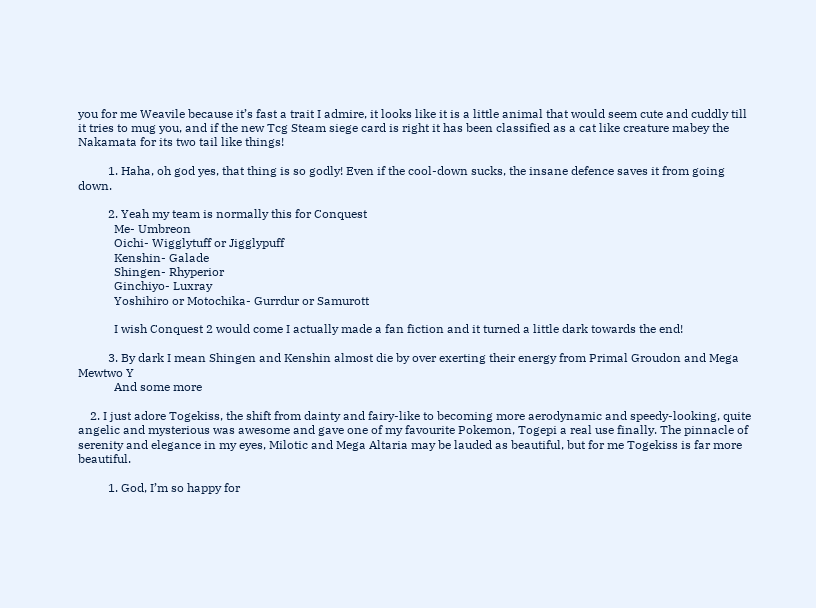you for me Weavile because it’s fast a trait I admire, it looks like it is a little animal that would seem cute and cuddly till it tries to mug you, and if the new Tcg Steam siege card is right it has been classified as a cat like creature mabey the Nakamata for its two tail like things!

          1. Haha, oh god yes, that thing is so godly! Even if the cool-down sucks, the insane defence saves it from going down.

          2. Yeah my team is normally this for Conquest
            Me- Umbreon
            Oichi- Wigglytuff or Jigglypuff
            Kenshin- Galade
            Shingen- Rhyperior
            Ginchiyo- Luxray
            Yoshihiro or Motochika- Gurrdur or Samurott

            I wish Conquest 2 would come I actually made a fan fiction and it turned a little dark towards the end!

          3. By dark I mean Shingen and Kenshin almost die by over exerting their energy from Primal Groudon and Mega Mewtwo Y
            And some more

    2. I just adore Togekiss, the shift from dainty and fairy-like to becoming more aerodynamic and speedy-looking, quite angelic and mysterious was awesome and gave one of my favourite Pokemon, Togepi a real use finally. The pinnacle of serenity and elegance in my eyes, Milotic and Mega Altaria may be lauded as beautiful, but for me Togekiss is far more beautiful.

          1. God, I’m so happy for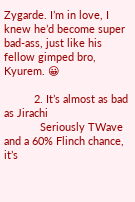Zygarde. I’m in love, I knew he’d become super bad-ass, just like his fellow gimped bro, Kyurem. 😀

          2. It’s almost as bad as Jirachi
            Seriously TWave and a 60% Flinch chance, it’s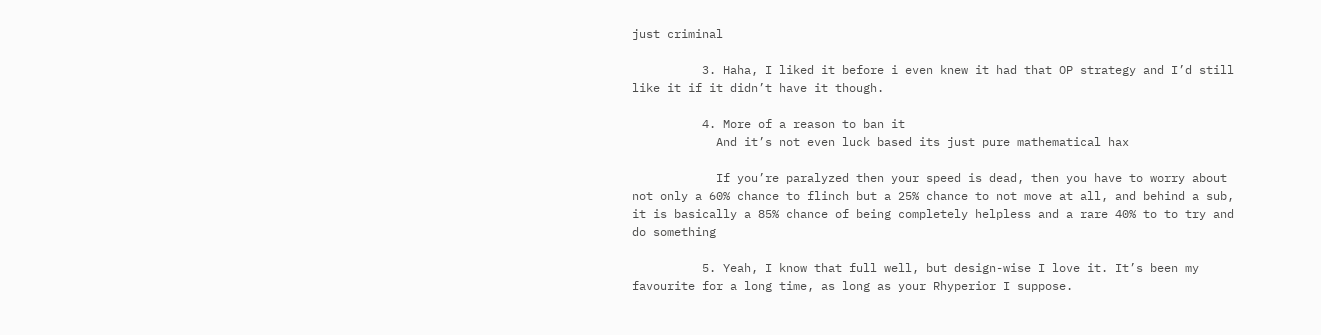just criminal

          3. Haha, I liked it before i even knew it had that OP strategy and I’d still like it if it didn’t have it though.

          4. More of a reason to ban it
            And it’s not even luck based its just pure mathematical hax

            If you’re paralyzed then your speed is dead, then you have to worry about not only a 60% chance to flinch but a 25% chance to not move at all, and behind a sub, it is basically a 85% chance of being completely helpless and a rare 40% to to try and do something

          5. Yeah, I know that full well, but design-wise I love it. It’s been my favourite for a long time, as long as your Rhyperior I suppose.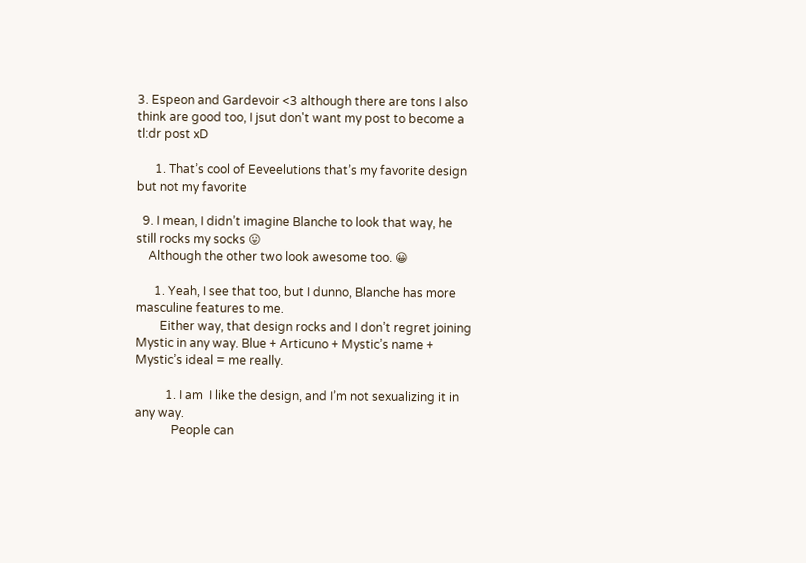3. Espeon and Gardevoir <3 although there are tons I also think are good too, I jsut don't want my post to become a tl:dr post xD

      1. That’s cool of Eeveelutions that’s my favorite design but not my favorite

  9. I mean, I didn’t imagine Blanche to look that way, he still rocks my socks 😛
    Although the other two look awesome too. 😀

      1. Yeah, I see that too, but I dunno, Blanche has more masculine features to me.
        Either way, that design rocks and I don’t regret joining Mystic in any way. Blue + Articuno + Mystic’s name + Mystic’s ideal = me really.

          1. I am  I like the design, and I’m not sexualizing it in any way.
            People can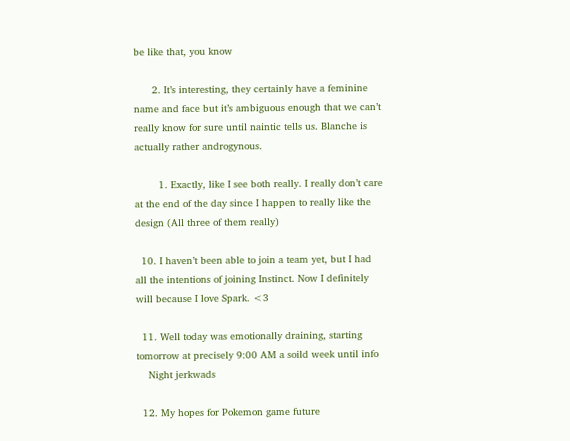be like that, you know

      2. It’s interesting, they certainly have a feminine name and face but it’s ambiguous enough that we can’t really know for sure until naintic tells us. Blanche is actually rather androgynous.

        1. Exactly, like I see both really. I really don’t care at the end of the day since I happen to really like the design (All three of them really)

  10. I haven’t been able to join a team yet, but I had all the intentions of joining Instinct. Now I definitely will because I love Spark. <3

  11. Well today was emotionally draining, starting tomorrow at precisely 9:00 AM a soild week until info
    Night jerkwads

  12. My hopes for Pokemon game future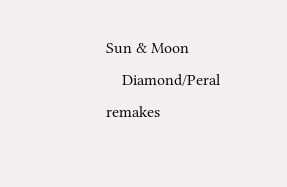Sun & Moon
    Diamond/Peral remakes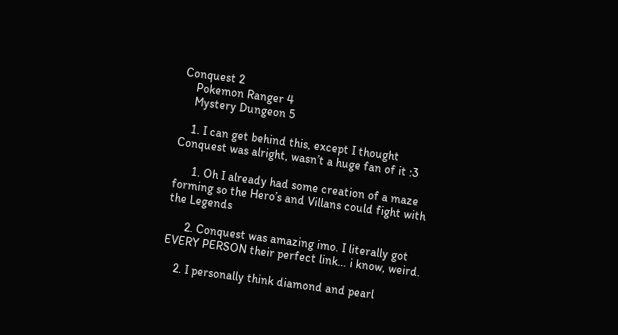Conquest 2
    Pokemon Ranger 4
    Mystery Dungeon 5

    1. I can get behind this, except I thought Conquest was alright, wasn’t a huge fan of it :3

      1. Oh I already had some creation of a maze forming so the Hero’s and Villans could fight with the Legends

      2. Conquest was amazing imo. I literally got EVERY PERSON their perfect link… i know, weird.

    2. I personally think diamond and pearl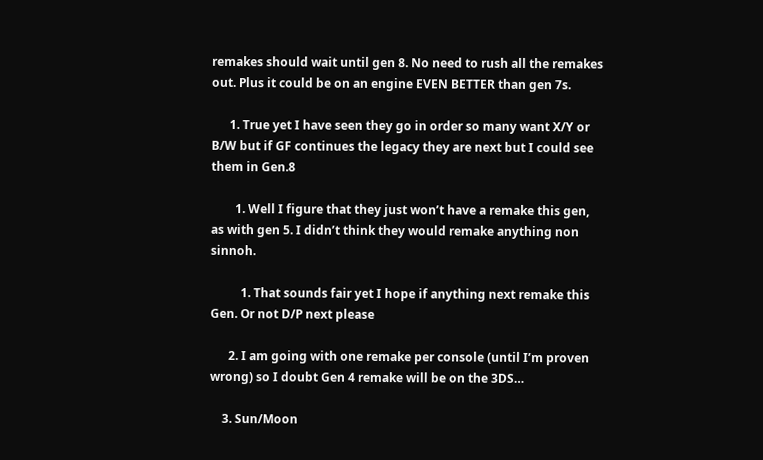remakes should wait until gen 8. No need to rush all the remakes out. Plus it could be on an engine EVEN BETTER than gen 7s.

      1. True yet I have seen they go in order so many want X/Y or B/W but if GF continues the legacy they are next but I could see them in Gen.8

        1. Well I figure that they just won’t have a remake this gen, as with gen 5. I didn’t think they would remake anything non sinnoh.

          1. That sounds fair yet I hope if anything next remake this Gen. Or not D/P next please

      2. I am going with one remake per console (until I’m proven wrong) so I doubt Gen 4 remake will be on the 3DS…

    3. Sun/Moon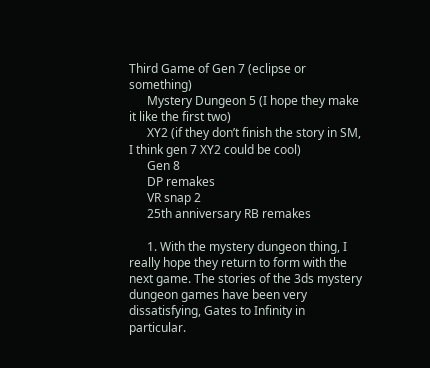Third Game of Gen 7 (eclipse or something)
      Mystery Dungeon 5 (I hope they make it like the first two)
      XY2 (if they don’t finish the story in SM, I think gen 7 XY2 could be cool)
      Gen 8
      DP remakes
      VR snap 2
      25th anniversary RB remakes

      1. With the mystery dungeon thing, I really hope they return to form with the next game. The stories of the 3ds mystery dungeon games have been very dissatisfying, Gates to Infinity in particular.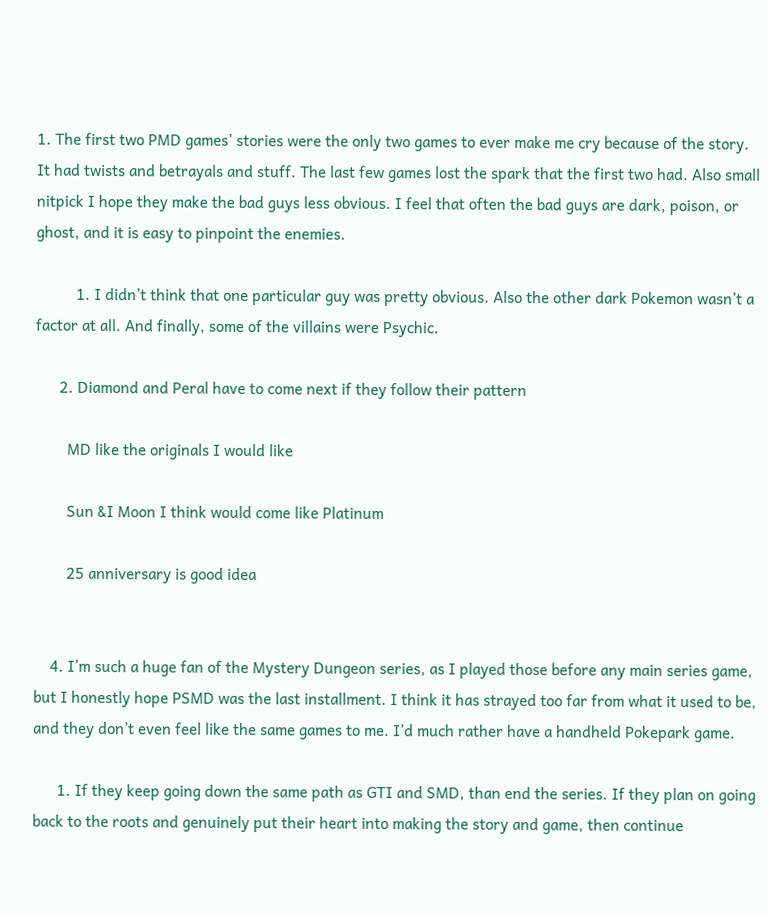1. The first two PMD games’ stories were the only two games to ever make me cry because of the story. It had twists and betrayals and stuff. The last few games lost the spark that the first two had. Also small nitpick I hope they make the bad guys less obvious. I feel that often the bad guys are dark, poison, or ghost, and it is easy to pinpoint the enemies.

          1. I didn’t think that one particular guy was pretty obvious. Also the other dark Pokemon wasn’t a factor at all. And finally, some of the villains were Psychic.

      2. Diamond and Peral have to come next if they follow their pattern

        MD like the originals I would like

        Sun &I Moon I think would come like Platinum

        25 anniversary is good idea


    4. I’m such a huge fan of the Mystery Dungeon series, as I played those before any main series game, but I honestly hope PSMD was the last installment. I think it has strayed too far from what it used to be, and they don’t even feel like the same games to me. I’d much rather have a handheld Pokepark game.

      1. If they keep going down the same path as GTI and SMD, than end the series. If they plan on going back to the roots and genuinely put their heart into making the story and game, then continue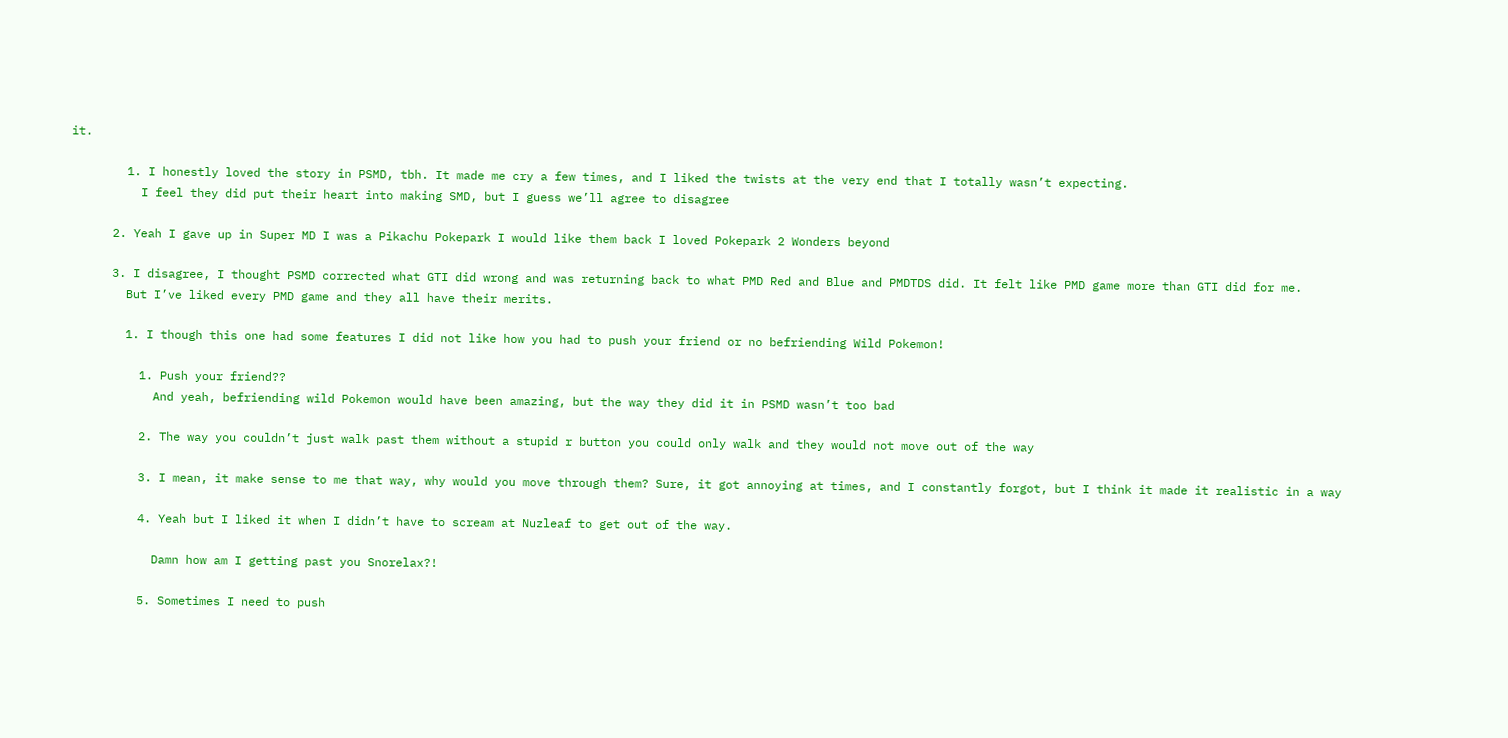it.

        1. I honestly loved the story in PSMD, tbh. It made me cry a few times, and I liked the twists at the very end that I totally wasn’t expecting.
          I feel they did put their heart into making SMD, but I guess we’ll agree to disagree

      2. Yeah I gave up in Super MD I was a Pikachu Pokepark I would like them back I loved Pokepark 2 Wonders beyond

      3. I disagree, I thought PSMD corrected what GTI did wrong and was returning back to what PMD Red and Blue and PMDTDS did. It felt like PMD game more than GTI did for me.
        But I’ve liked every PMD game and they all have their merits.

        1. I though this one had some features I did not like how you had to push your friend or no befriending Wild Pokemon!

          1. Push your friend??
            And yeah, befriending wild Pokemon would have been amazing, but the way they did it in PSMD wasn’t too bad

          2. The way you couldn’t just walk past them without a stupid r button you could only walk and they would not move out of the way

          3. I mean, it make sense to me that way, why would you move through them? Sure, it got annoying at times, and I constantly forgot, but I think it made it realistic in a way

          4. Yeah but I liked it when I didn’t have to scream at Nuzleaf to get out of the way.

            Damn how am I getting past you Snorelax?!

          5. Sometimes I need to push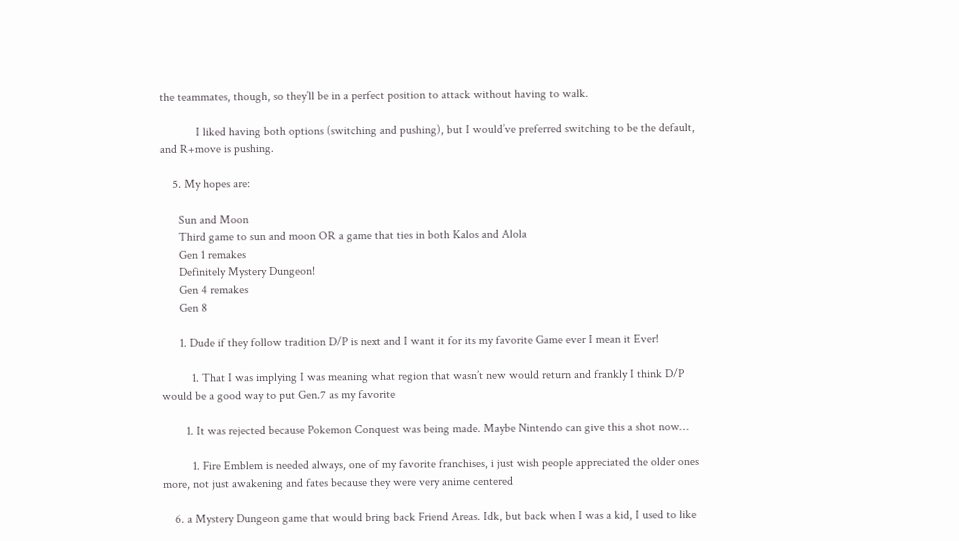the teammates, though, so they’ll be in a perfect position to attack without having to walk.

            I liked having both options (switching and pushing), but I would’ve preferred switching to be the default, and R+move is pushing.

    5. My hopes are:

      Sun and Moon
      Third game to sun and moon OR a game that ties in both Kalos and Alola
      Gen 1 remakes
      Definitely Mystery Dungeon!
      Gen 4 remakes
      Gen 8

      1. Dude if they follow tradition D/P is next and I want it for its my favorite Game ever I mean it Ever!

          1. That I was implying I was meaning what region that wasn’t new would return and frankly I think D/P would be a good way to put Gen.7 as my favorite

        1. It was rejected because Pokemon Conquest was being made. Maybe Nintendo can give this a shot now…

          1. Fire Emblem is needed always, one of my favorite franchises, i just wish people appreciated the older ones more, not just awakening and fates because they were very anime centered

    6. a Mystery Dungeon game that would bring back Friend Areas. Idk, but back when I was a kid, I used to like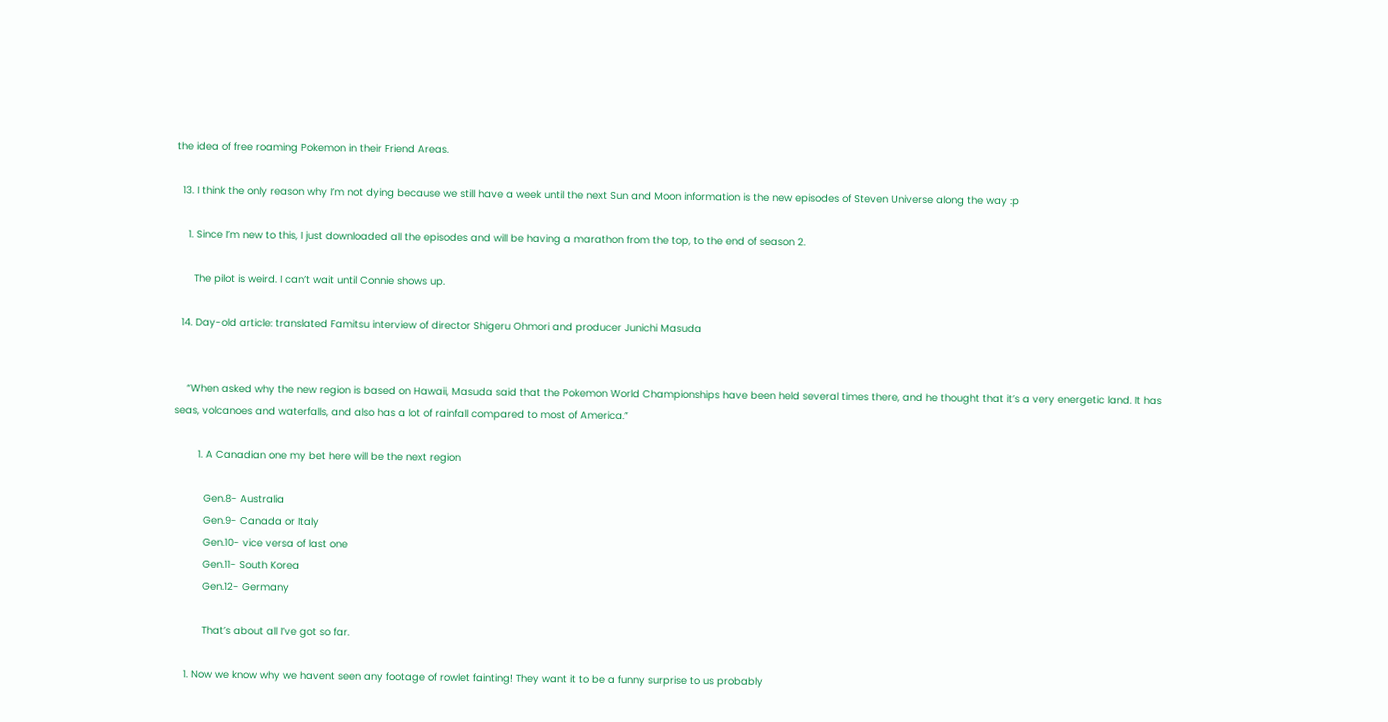the idea of free roaming Pokemon in their Friend Areas.

  13. I think the only reason why I’m not dying because we still have a week until the next Sun and Moon information is the new episodes of Steven Universe along the way :p

    1. Since I’m new to this, I just downloaded all the episodes and will be having a marathon from the top, to the end of season 2.

      The pilot is weird. I can’t wait until Connie shows up.

  14. Day-old article: translated Famitsu interview of director Shigeru Ohmori and producer Junichi Masuda


    “When asked why the new region is based on Hawaii, Masuda said that the Pokemon World Championships have been held several times there, and he thought that it’s a very energetic land. It has seas, volcanoes and waterfalls, and also has a lot of rainfall compared to most of America.”

        1. A Canadian one my bet here will be the next region

          Gen.8- Australia
          Gen.9- Canada or Italy
          Gen.10- vice versa of last one
          Gen.11- South Korea
          Gen.12- Germany

          That’s about all I’ve got so far.

    1. Now we know why we havent seen any footage of rowlet fainting! They want it to be a funny surprise to us probably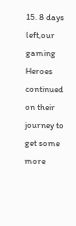15. 8 days left,our gaming Heroes continued on their journey to get some more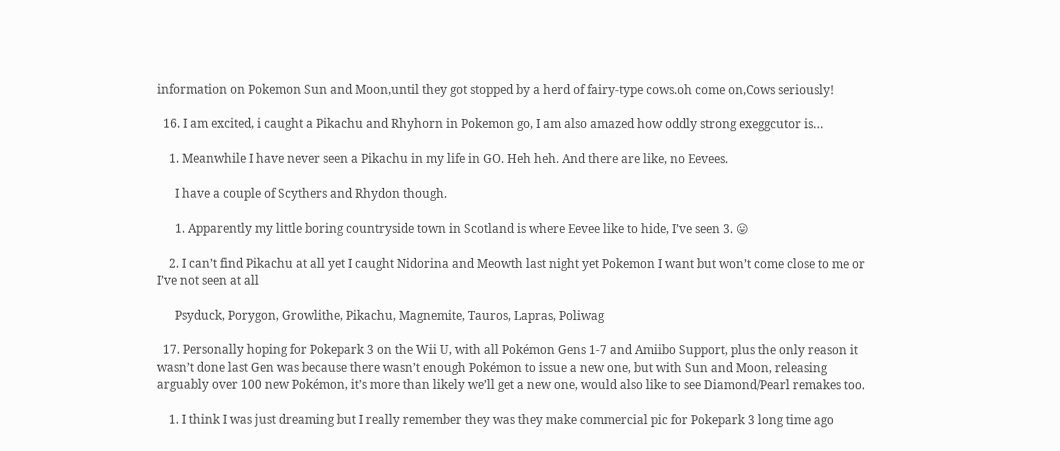information on Pokemon Sun and Moon,until they got stopped by a herd of fairy-type cows.oh come on,Cows seriously!

  16. I am excited, i caught a Pikachu and Rhyhorn in Pokemon go, I am also amazed how oddly strong exeggcutor is…

    1. Meanwhile I have never seen a Pikachu in my life in GO. Heh heh. And there are like, no Eevees.

      I have a couple of Scythers and Rhydon though.

      1. Apparently my little boring countryside town in Scotland is where Eevee like to hide, I’ve seen 3. 😛

    2. I can’t find Pikachu at all yet I caught Nidorina and Meowth last night yet Pokemon I want but won’t come close to me or I’ve not seen at all

      Psyduck, Porygon, Growlithe, Pikachu, Magnemite, Tauros, Lapras, Poliwag

  17. Personally hoping for Pokepark 3 on the Wii U, with all Pokémon Gens 1-7 and Amiibo Support, plus the only reason it wasn’t done last Gen was because there wasn’t enough Pokémon to issue a new one, but with Sun and Moon, releasing arguably over 100 new Pokémon, it’s more than likely we’ll get a new one, would also like to see Diamond/Pearl remakes too.

    1. I think I was just dreaming but I really remember they was they make commercial pic for Pokepark 3 long time ago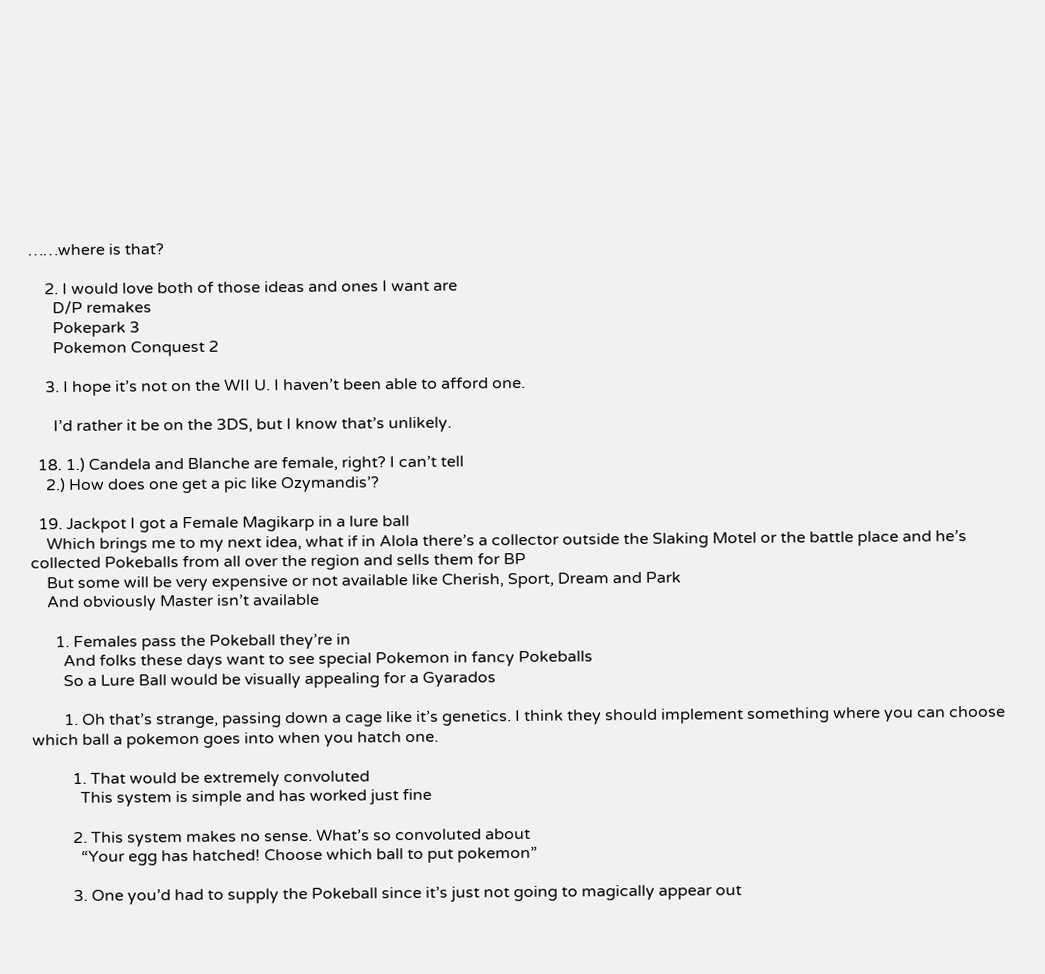……where is that?

    2. I would love both of those ideas and ones I want are
      D/P remakes
      Pokepark 3
      Pokemon Conquest 2

    3. I hope it’s not on the WII U. I haven’t been able to afford one.

      I’d rather it be on the 3DS, but I know that’s unlikely.

  18. 1.) Candela and Blanche are female, right? I can’t tell
    2.) How does one get a pic like Ozymandis’?

  19. Jackpot I got a Female Magikarp in a lure ball
    Which brings me to my next idea, what if in Alola there’s a collector outside the Slaking Motel or the battle place and he’s collected Pokeballs from all over the region and sells them for BP
    But some will be very expensive or not available like Cherish, Sport, Dream and Park
    And obviously Master isn’t available

      1. Females pass the Pokeball they’re in
        And folks these days want to see special Pokemon in fancy Pokeballs
        So a Lure Ball would be visually appealing for a Gyarados

        1. Oh that’s strange, passing down a cage like it’s genetics. I think they should implement something where you can choose which ball a pokemon goes into when you hatch one.

          1. That would be extremely convoluted
            This system is simple and has worked just fine

          2. This system makes no sense. What’s so convoluted about
            “Your egg has hatched! Choose which ball to put pokemon”

          3. One you’d had to supply the Pokeball since it’s just not going to magically appear out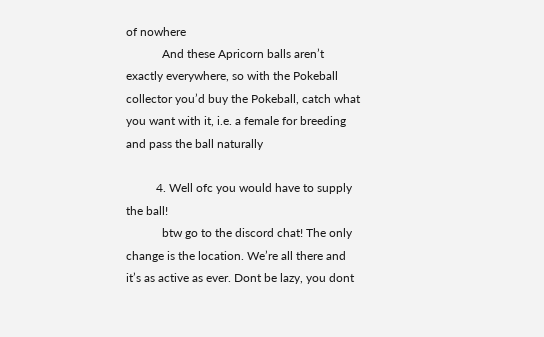of nowhere
            And these Apricorn balls aren’t exactly everywhere, so with the Pokeball collector you’d buy the Pokeball, catch what you want with it, i.e. a female for breeding and pass the ball naturally

          4. Well ofc you would have to supply the ball!
            btw go to the discord chat! The only change is the location. We’re all there and it’s as active as ever. Dont be lazy, you dont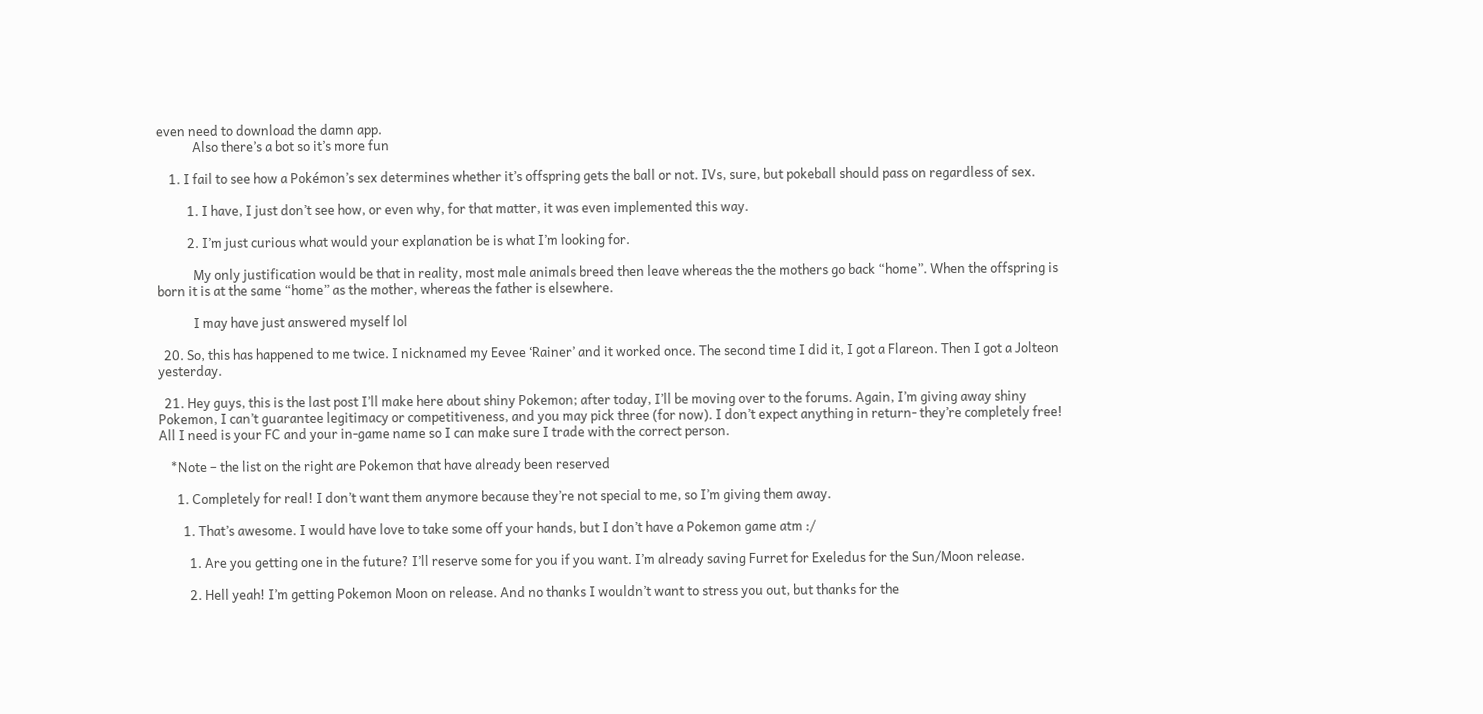even need to download the damn app.
            Also there’s a bot so it’s more fun

    1. I fail to see how a Pokémon’s sex determines whether it’s offspring gets the ball or not. IVs, sure, but pokeball should pass on regardless of sex.

          1. I have, I just don’t see how, or even why, for that matter, it was even implemented this way.

          2. I’m just curious what would your explanation be is what I’m looking for.

            My only justification would be that in reality, most male animals breed then leave whereas the the mothers go back “home”. When the offspring is born it is at the same “home” as the mother, whereas the father is elsewhere.

            I may have just answered myself lol

  20. So, this has happened to me twice. I nicknamed my Eevee ‘Rainer’ and it worked once. The second time I did it, I got a Flareon. Then I got a Jolteon yesterday.

  21. Hey guys, this is the last post I’ll make here about shiny Pokemon; after today, I’ll be moving over to the forums. Again, I’m giving away shiny Pokemon, I can’t guarantee legitimacy or competitiveness, and you may pick three (for now). I don’t expect anything in return- they’re completely free! All I need is your FC and your in-game name so I can make sure I trade with the correct person.

    *Note – the list on the right are Pokemon that have already been reserved

      1. Completely for real! I don’t want them anymore because they’re not special to me, so I’m giving them away.

        1. That’s awesome. I would have love to take some off your hands, but I don’t have a Pokemon game atm :/

          1. Are you getting one in the future? I’ll reserve some for you if you want. I’m already saving Furret for Exeledus for the Sun/Moon release.

          2. Hell yeah! I’m getting Pokemon Moon on release. And no thanks I wouldn’t want to stress you out, but thanks for the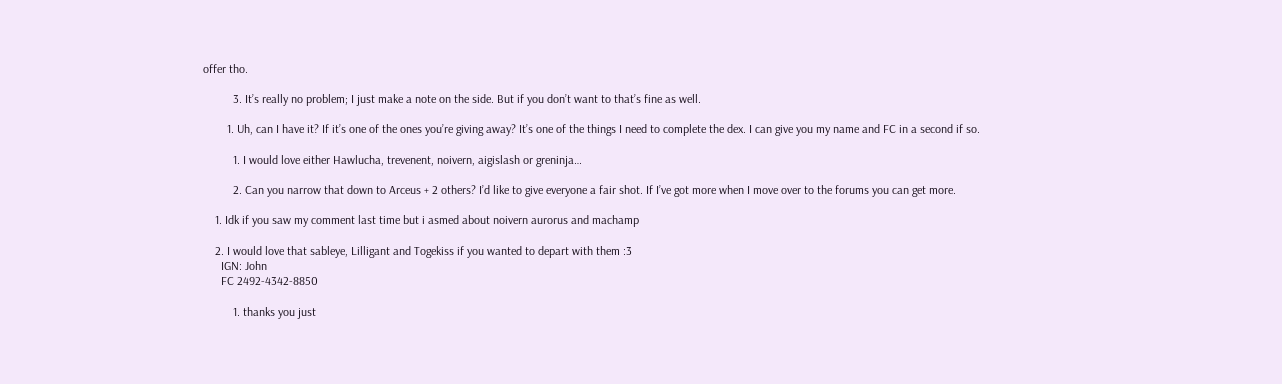offer tho.

          3. It’s really no problem; I just make a note on the side. But if you don’t want to that’s fine as well.

        1. Uh, can I have it? If it’s one of the ones you’re giving away? It’s one of the things I need to complete the dex. I can give you my name and FC in a second if so.

          1. I would love either Hawlucha, trevenent, noivern, aigislash or greninja…

          2. Can you narrow that down to Arceus + 2 others? I’d like to give everyone a fair shot. If I’ve got more when I move over to the forums you can get more.

    1. Idk if you saw my comment last time but i asmed about noivern aurorus and machamp

    2. I would love that sableye, Lilligant and Togekiss if you wanted to depart with them :3
      IGN: John
      FC 2492-4342-8850

          1. thanks you just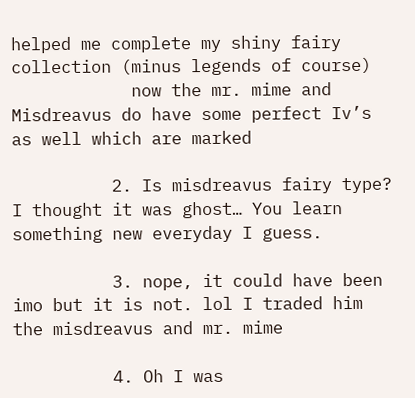helped me complete my shiny fairy collection (minus legends of course)
            now the mr. mime and Misdreavus do have some perfect Iv’s as well which are marked

          2. Is misdreavus fairy type? I thought it was ghost… You learn something new everyday I guess.

          3. nope, it could have been imo but it is not. lol I traded him the misdreavus and mr. mime

          4. Oh I was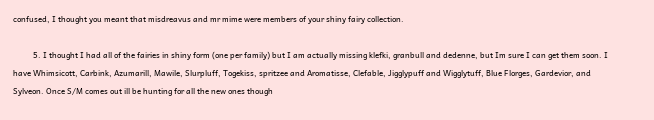confused, I thought you meant that misdreavus and mr mime were members of your shiny fairy collection.

          5. I thought I had all of the fairies in shiny form (one per family) but I am actually missing klefki, granbull and dedenne, but Im sure I can get them soon. I have Whimsicott, Carbink, Azumarill, Mawile, Slurpluff, Togekiss, spritzee and Aromatisse, Clefable, Jigglypuff and Wigglytuff, Blue Florges, Gardevior, and Sylveon. Once S/M comes out ill be hunting for all the new ones though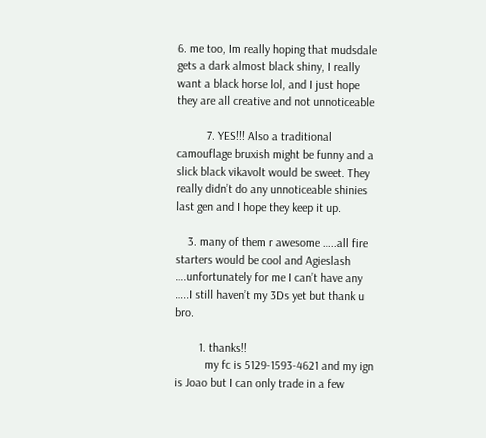6. me too, Im really hoping that mudsdale gets a dark almost black shiny, I really want a black horse lol, and I just hope they are all creative and not unnoticeable

          7. YES!!! Also a traditional camouflage bruxish might be funny and a slick black vikavolt would be sweet. They really didn’t do any unnoticeable shinies last gen and I hope they keep it up.

    3. many of them r awesome …..all fire starters would be cool and Agieslash ….unfortunately for me I can’t have any …..I still haven’t my 3Ds yet but thank u bro.

        1. thanks!!
          my fc is 5129-1593-4621 and my ign is Joao but I can only trade in a few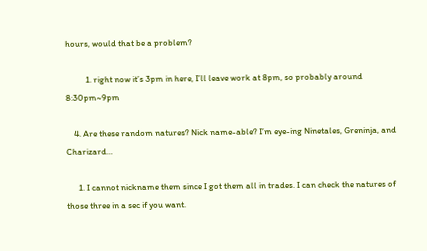hours, would that be a problem?

          1. right now it’s 3pm in here, I’ll leave work at 8pm, so probably around 8:30pm~9pm

    4. Are these random natures? Nick name-able? I’m eye-ing Ninetales, Greninja, and Charizard…

      1. I cannot nickname them since I got them all in trades. I can check the natures of those three in a sec if you want.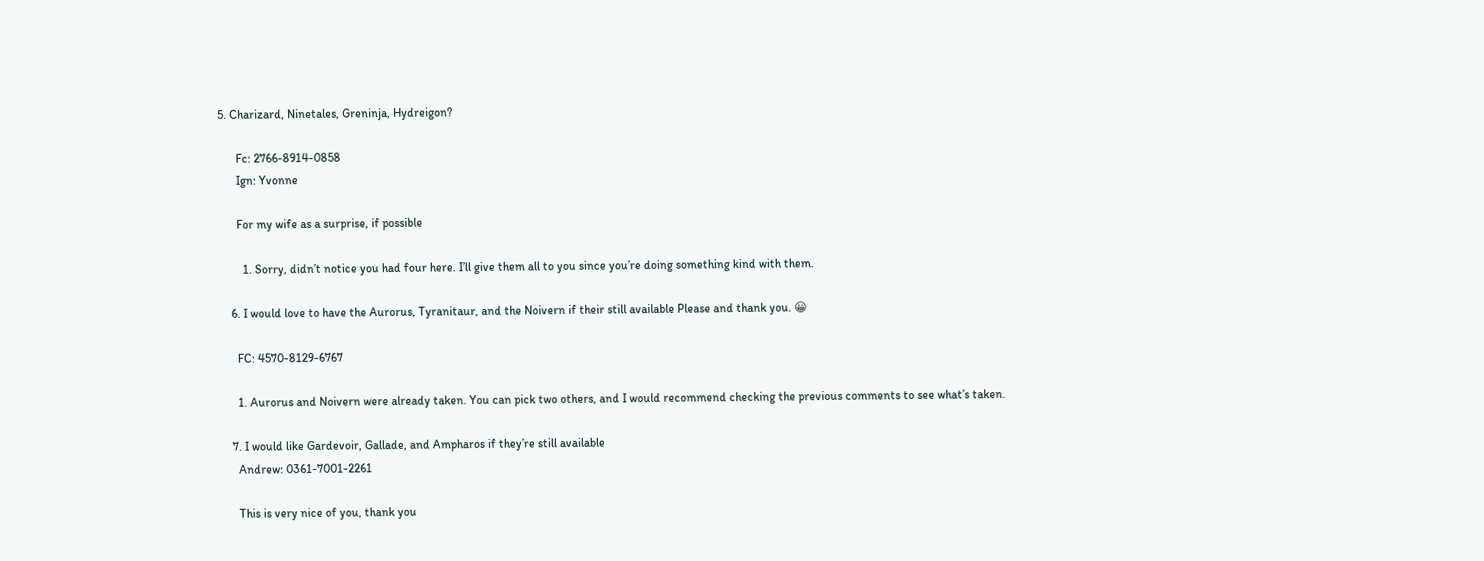5. Charizard, Ninetales, Greninja, Hydreigon?

      Fc: 2766-8914-0858
      Ign: Yvonne

      For my wife as a surprise, if possible

        1. Sorry, didn’t notice you had four here. I’ll give them all to you since you’re doing something kind with them.

    6. I would love to have the Aurorus, Tyranitaur, and the Noivern if their still available Please and thank you. 😀

      FC: 4570-8129-6767

      1. Aurorus and Noivern were already taken. You can pick two others, and I would recommend checking the previous comments to see what’s taken.

    7. I would like Gardevoir, Gallade, and Ampharos if they’re still available
      Andrew: 0361-7001-2261

      This is very nice of you, thank you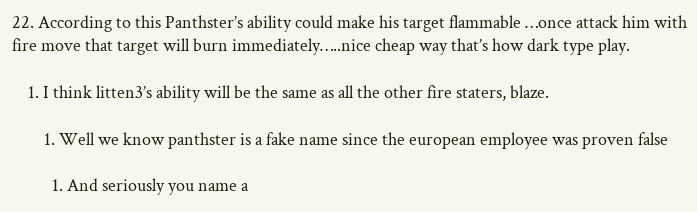22. According to this Panthster’s ability could make his target flammable …once attack him with fire move that target will burn immediately…..nice cheap way that’s how dark type play.

    1. I think litten3’s ability will be the same as all the other fire staters, blaze.

        1. Well we know panthster is a fake name since the european employee was proven false

          1. And seriously you name a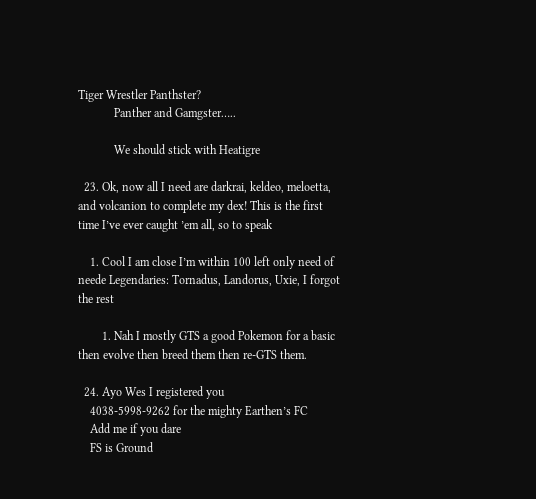Tiger Wrestler Panthster?
            Panther and Gamgster…..

            We should stick with Heatigre

  23. Ok, now all I need are darkrai, keldeo, meloetta, and volcanion to complete my dex! This is the first time I’ve ever caught ’em all, so to speak

    1. Cool I am close I’m within 100 left only need of neede Legendaries: Tornadus, Landorus, Uxie, I forgot the rest

        1. Nah I mostly GTS a good Pokemon for a basic then evolve then breed them then re-GTS them.

  24. Ayo Wes I registered you
    4038-5998-9262 for the mighty Earthen’s FC
    Add me if you dare
    FS is Ground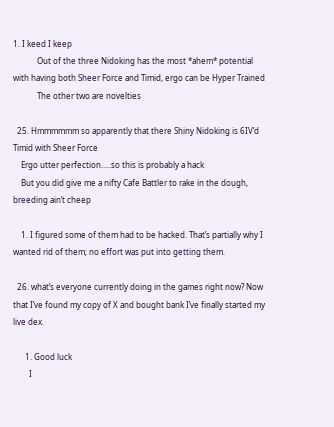1. I keed I keep
            Out of the three Nidoking has the most *ahem* potential with having both Sheer Force and Timid, ergo can be Hyper Trained
            The other two are novelties

  25. Hmmmmmm so apparently that there Shiny Nidoking is 6IV’d Timid with Sheer Force
    Ergo utter perfection…..so this is probably a hack
    But you did give me a nifty Cafe Battler to rake in the dough, breeding ain’t cheep

    1. I figured some of them had to be hacked. That’s partially why I wanted rid of them; no effort was put into getting them.

  26. what’s everyone currently doing in the games right now? Now that I’ve found my copy of X and bought bank I’ve finally started my live dex.

      1. Good luck
        I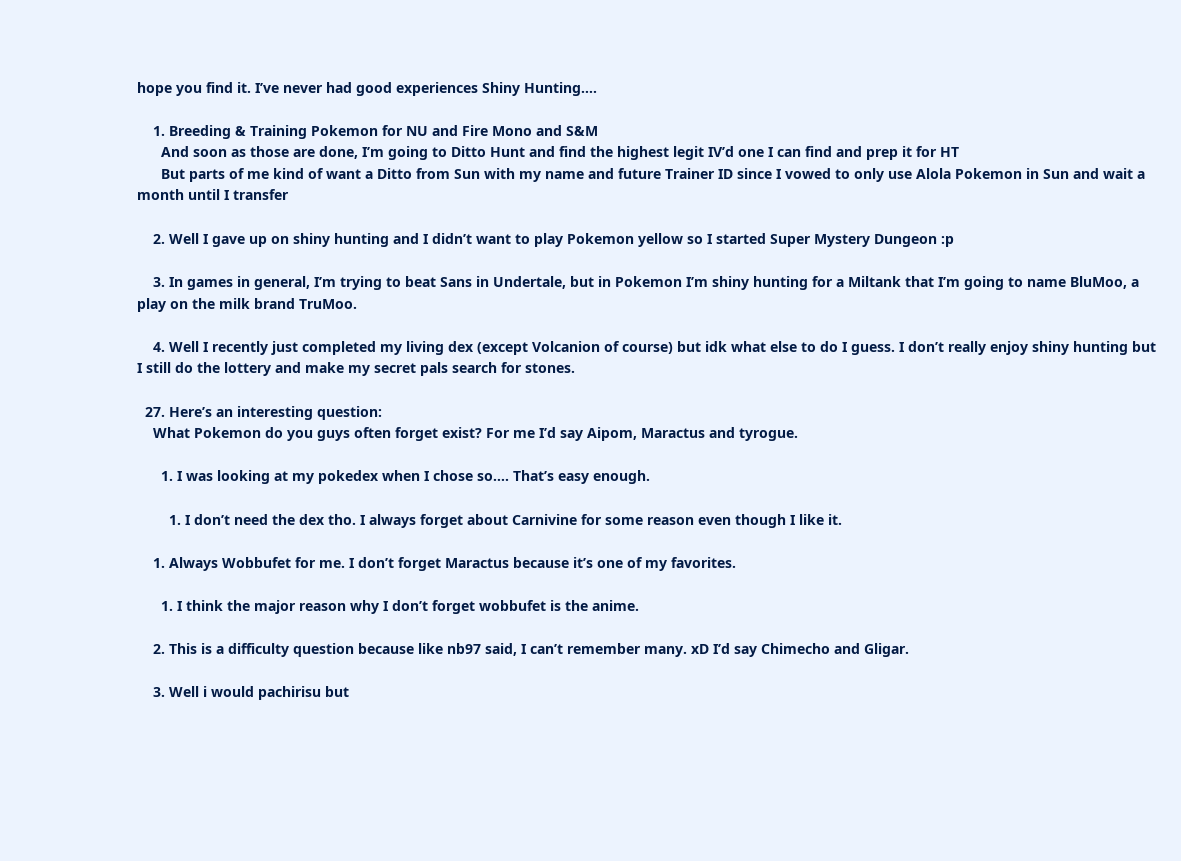hope you find it. I’ve never had good experiences Shiny Hunting….

    1. Breeding & Training Pokemon for NU and Fire Mono and S&M
      And soon as those are done, I’m going to Ditto Hunt and find the highest legit IV’d one I can find and prep it for HT
      But parts of me kind of want a Ditto from Sun with my name and future Trainer ID since I vowed to only use Alola Pokemon in Sun and wait a month until I transfer

    2. Well I gave up on shiny hunting and I didn’t want to play Pokemon yellow so I started Super Mystery Dungeon :p

    3. In games in general, I’m trying to beat Sans in Undertale, but in Pokemon I’m shiny hunting for a Miltank that I’m going to name BluMoo, a play on the milk brand TruMoo.

    4. Well I recently just completed my living dex (except Volcanion of course) but idk what else to do I guess. I don’t really enjoy shiny hunting but I still do the lottery and make my secret pals search for stones.

  27. Here’s an interesting question:
    What Pokemon do you guys often forget exist? For me I’d say Aipom, Maractus and tyrogue.

      1. I was looking at my pokedex when I chose so…. That’s easy enough.

        1. I don’t need the dex tho. I always forget about Carnivine for some reason even though I like it.

    1. Always Wobbufet for me. I don’t forget Maractus because it’s one of my favorites.

      1. I think the major reason why I don’t forget wobbufet is the anime.

    2. This is a difficulty question because like nb97 said, I can’t remember many. xD I’d say Chimecho and Gligar.

    3. Well i would pachirisu but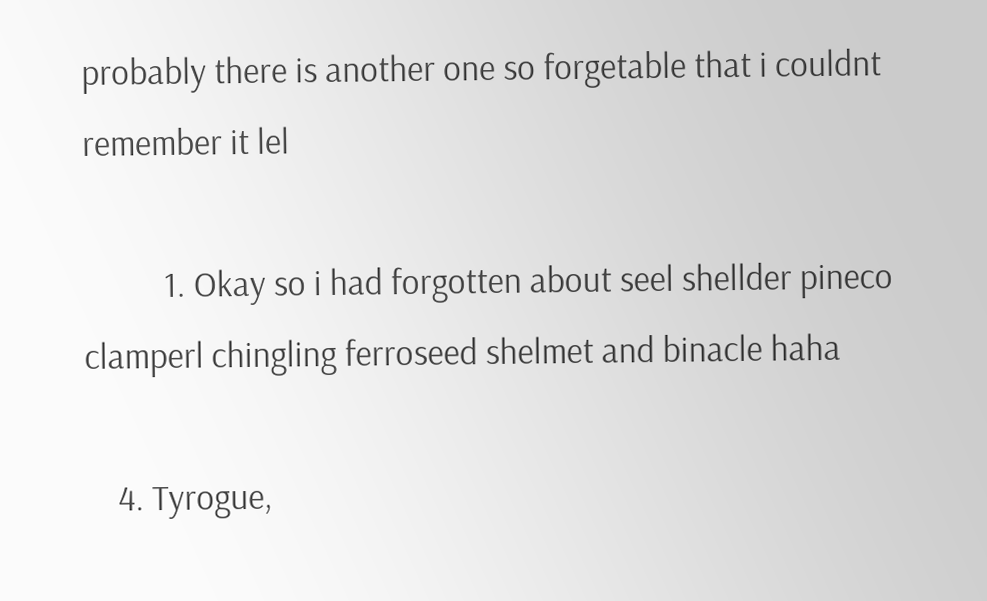probably there is another one so forgetable that i couldnt remember it lel

          1. Okay so i had forgotten about seel shellder pineco clamperl chingling ferroseed shelmet and binacle haha

    4. Tyrogue,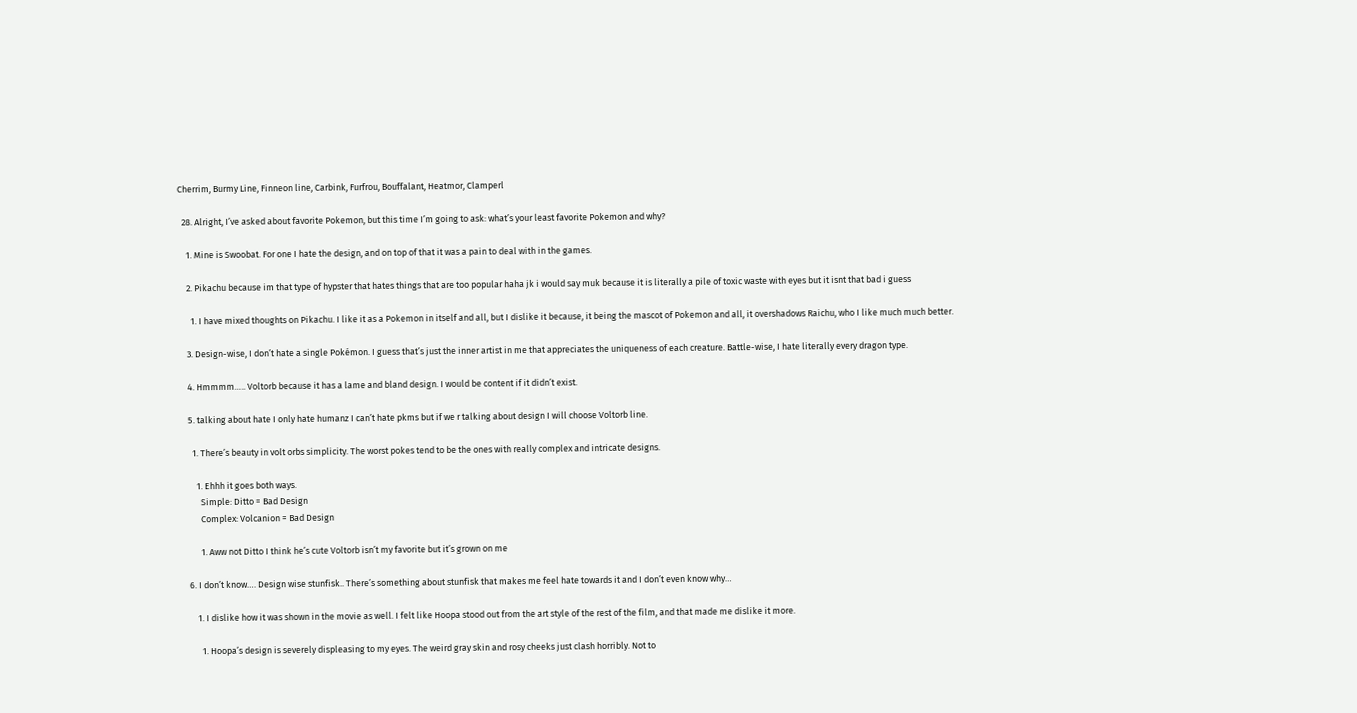Cherrim, Burmy Line, Finneon line, Carbink, Furfrou, Bouffalant, Heatmor, Clamperl

  28. Alright, I’ve asked about favorite Pokemon, but this time I’m going to ask: what’s your least favorite Pokemon and why?

    1. Mine is Swoobat. For one I hate the design, and on top of that it was a pain to deal with in the games.

    2. Pikachu because im that type of hypster that hates things that are too popular haha jk i would say muk because it is literally a pile of toxic waste with eyes but it isnt that bad i guess

      1. I have mixed thoughts on Pikachu. I like it as a Pokemon in itself and all, but I dislike it because, it being the mascot of Pokemon and all, it overshadows Raichu, who I like much much better.

    3. Design-wise, I don’t hate a single Pokémon. I guess that’s just the inner artist in me that appreciates the uniqueness of each creature. Battle-wise, I hate literally every dragon type.

    4. Hmmmm….. Voltorb because it has a lame and bland design. I would be content if it didn’t exist.

    5. talking about hate I only hate humanz I can’t hate pkms but if we r talking about design I will choose Voltorb line.

      1. There’s beauty in volt orbs simplicity. The worst pokes tend to be the ones with really complex and intricate designs.

        1. Ehhh it goes both ways.
          Simple: Ditto = Bad Design
          Complex: Volcanion = Bad Design

          1. Aww not Ditto I think he’s cute Voltorb isn’t my favorite but it’s grown on me

    6. I don’t know…. Design wise stunfisk.. There’s something about stunfisk that makes me feel hate towards it and I don’t even know why…

        1. I dislike how it was shown in the movie as well. I felt like Hoopa stood out from the art style of the rest of the film, and that made me dislike it more.

          1. Hoopa’s design is severely displeasing to my eyes. The weird gray skin and rosy cheeks just clash horribly. Not to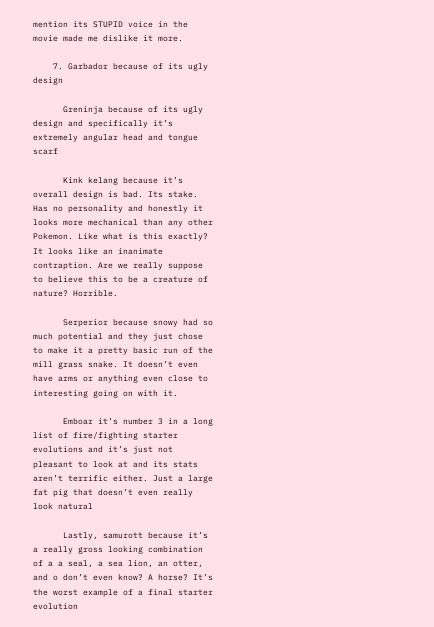mention its STUPID voice in the movie made me dislike it more.

    7. Garbador because of its ugly design

      Greninja because of its ugly design and specifically it’s extremely angular head and tongue scarf

      Kink kelang because it’s overall design is bad. Its stake. Has no personality and honestly it looks more mechanical than any other Pokemon. Like what is this exactly? It looks like an inanimate contraption. Are we really suppose to believe this to be a creature of nature? Horrible.

      Serperior because snowy had so much potential and they just chose to make it a pretty basic run of the mill grass snake. It doesn’t even have arms or anything even close to interesting going on with it.

      Emboar it’s number 3 in a long list of fire/fighting starter evolutions and it’s just not pleasant to look at and its stats aren’t terrific either. Just a large fat pig that doesn’t even really look natural

      Lastly, samurott because it’s a really gross looking combination of a a seal, a sea lion, an otter, and o don’t even know? A horse? It’s the worst example of a final starter evolution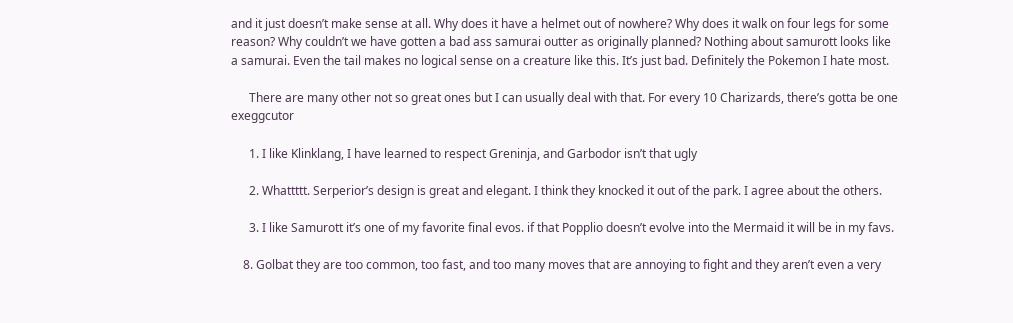and it just doesn’t make sense at all. Why does it have a helmet out of nowhere? Why does it walk on four legs for some reason? Why couldn’t we have gotten a bad ass samurai outter as originally planned? Nothing about samurott looks like a samurai. Even the tail makes no logical sense on a creature like this. It’s just bad. Definitely the Pokemon I hate most.

      There are many other not so great ones but I can usually deal with that. For every 10 Charizards, there’s gotta be one exeggcutor

      1. I like Klinklang, I have learned to respect Greninja, and Garbodor isn’t that ugly

      2. Whattttt. Serperior’s design is great and elegant. I think they knocked it out of the park. I agree about the others.

      3. I like Samurott it’s one of my favorite final evos. if that Popplio doesn’t evolve into the Mermaid it will be in my favs.

    8. Golbat they are too common, too fast, and too many moves that are annoying to fight and they aren’t even a very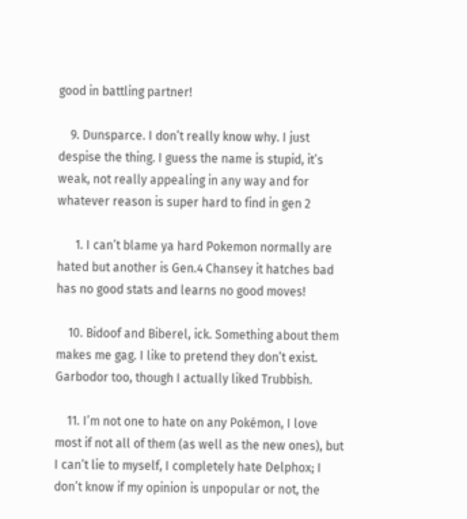good in battling partner!

    9. Dunsparce. I don’t really know why. I just despise the thing. I guess the name is stupid, it’s weak, not really appealing in any way and for whatever reason is super hard to find in gen 2

      1. I can’t blame ya hard Pokemon normally are hated but another is Gen.4 Chansey it hatches bad has no good stats and learns no good moves!

    10. Bidoof and Biberel, ick. Something about them makes me gag. I like to pretend they don’t exist. Garbodor too, though I actually liked Trubbish.

    11. I’m not one to hate on any Pokémon, I love most if not all of them (as well as the new ones), but I can’t lie to myself, I completely hate Delphox; I don’t know if my opinion is unpopular or not, the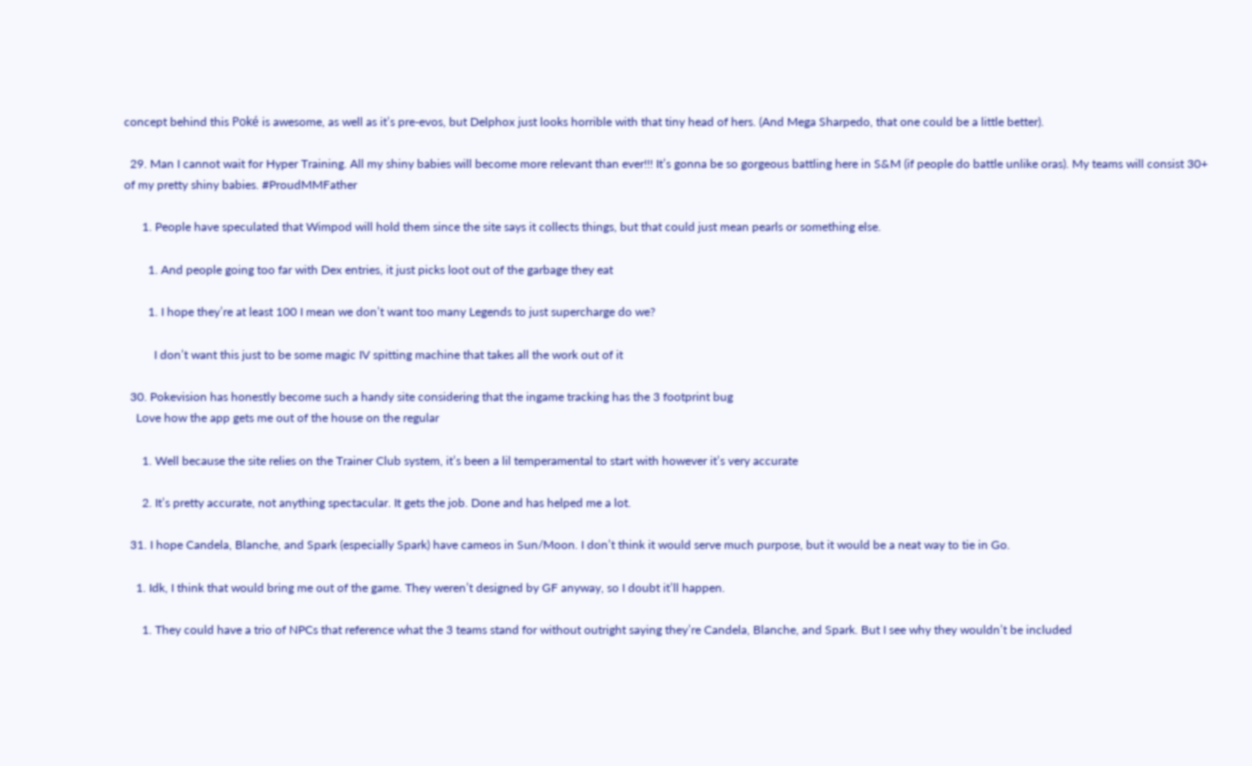concept behind this Poké is awesome, as well as it’s pre-evos, but Delphox just looks horrible with that tiny head of hers. (And Mega Sharpedo, that one could be a little better).

  29. Man I cannot wait for Hyper Training. All my shiny babies will become more relevant than ever!!! It’s gonna be so gorgeous battling here in S&M (if people do battle unlike oras). My teams will consist 30+ of my pretty shiny babies. #ProudMMFather

      1. People have speculated that Wimpod will hold them since the site says it collects things, but that could just mean pearls or something else.

        1. And people going too far with Dex entries, it just picks loot out of the garbage they eat

        1. I hope they’re at least 100 I mean we don’t want too many Legends to just supercharge do we?

          I don’t want this just to be some magic IV spitting machine that takes all the work out of it

  30. Pokevision has honestly become such a handy site considering that the ingame tracking has the 3 footprint bug
    Love how the app gets me out of the house on the regular

      1. Well because the site relies on the Trainer Club system, it’s been a lil temperamental to start with however it’s very accurate

      2. It’s pretty accurate, not anything spectacular. It gets the job. Done and has helped me a lot.

  31. I hope Candela, Blanche, and Spark (especially Spark) have cameos in Sun/Moon. I don’t think it would serve much purpose, but it would be a neat way to tie in Go.

    1. Idk, I think that would bring me out of the game. They weren’t designed by GF anyway, so I doubt it’ll happen.

      1. They could have a trio of NPCs that reference what the 3 teams stand for without outright saying they’re Candela, Blanche, and Spark. But I see why they wouldn’t be included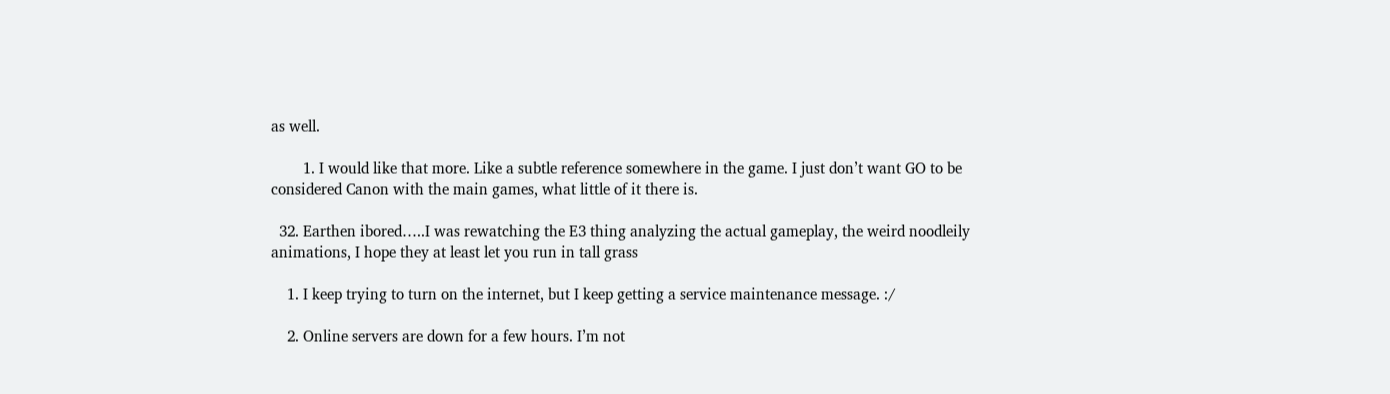as well.

        1. I would like that more. Like a subtle reference somewhere in the game. I just don’t want GO to be considered Canon with the main games, what little of it there is.

  32. Earthen ibored…..I was rewatching the E3 thing analyzing the actual gameplay, the weird noodleily animations, I hope they at least let you run in tall grass

    1. I keep trying to turn on the internet, but I keep getting a service maintenance message. :/

    2. Online servers are down for a few hours. I’m not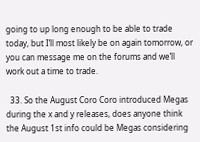going to up long enough to be able to trade today, but I’ll most likely be on again tomorrow, or you can message me on the forums and we’ll work out a time to trade.

  33. So the August Coro Coro introduced Megas during the x and y releases, does anyone think the August 1st info could be Megas considering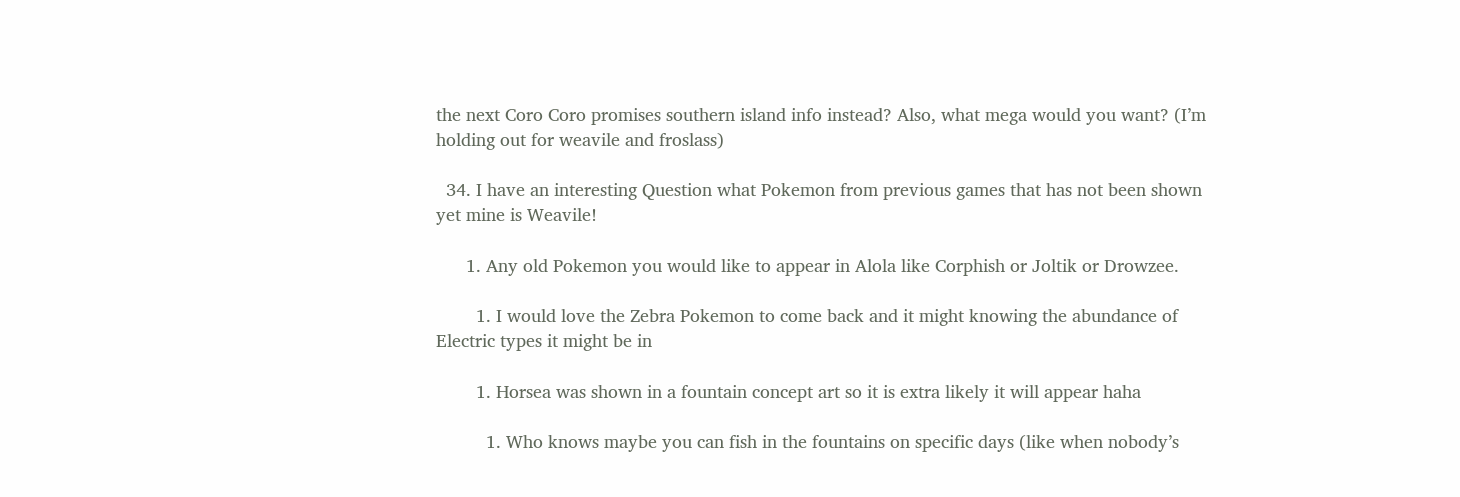the next Coro Coro promises southern island info instead? Also, what mega would you want? (I’m holding out for weavile and froslass)

  34. I have an interesting Question what Pokemon from previous games that has not been shown yet mine is Weavile!

      1. Any old Pokemon you would like to appear in Alola like Corphish or Joltik or Drowzee.

        1. I would love the Zebra Pokemon to come back and it might knowing the abundance of Electric types it might be in

        1. Horsea was shown in a fountain concept art so it is extra likely it will appear haha

          1. Who knows maybe you can fish in the fountains on specific days (like when nobody’s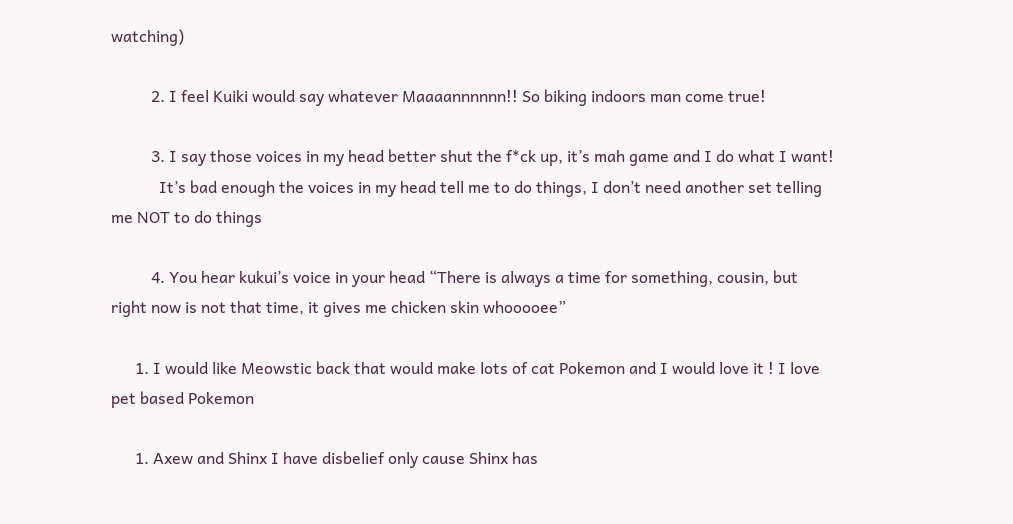watching)

          2. I feel Kuiki would say whatever Maaaannnnnn!! So biking indoors man come true!

          3. I say those voices in my head better shut the f*ck up, it’s mah game and I do what I want!
            It’s bad enough the voices in my head tell me to do things, I don’t need another set telling me NOT to do things

          4. You hear kukui’s voice in your head “There is always a time for something, cousin, but right now is not that time, it gives me chicken skin whooooee”

      1. I would like Meowstic back that would make lots of cat Pokemon and I would love it ! I love pet based Pokemon

      1. Axew and Shinx I have disbelief only cause Shinx has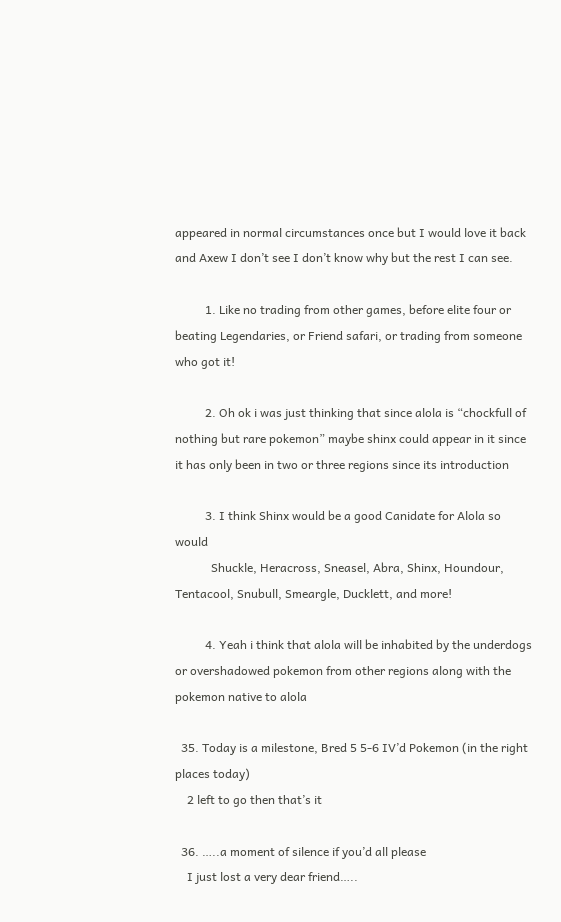appeared in normal circumstances once but I would love it back and Axew I don’t see I don’t know why but the rest I can see.

          1. Like no trading from other games, before elite four or beating Legendaries, or Friend safari, or trading from someone who got it!

          2. Oh ok i was just thinking that since alola is “chockfull of nothing but rare pokemon” maybe shinx could appear in it since it has only been in two or three regions since its introduction

          3. I think Shinx would be a good Canidate for Alola so would
            Shuckle, Heracross, Sneasel, Abra, Shinx, Houndour, Tentacool, Snubull, Smeargle, Ducklett, and more!

          4. Yeah i think that alola will be inhabited by the underdogs or overshadowed pokemon from other regions along with the pokemon native to alola

  35. Today is a milestone, Bred 5 5-6 IV’d Pokemon (in the right places today)
    2 left to go then that’s it

  36. …..a moment of silence if you’d all please
    I just lost a very dear friend…..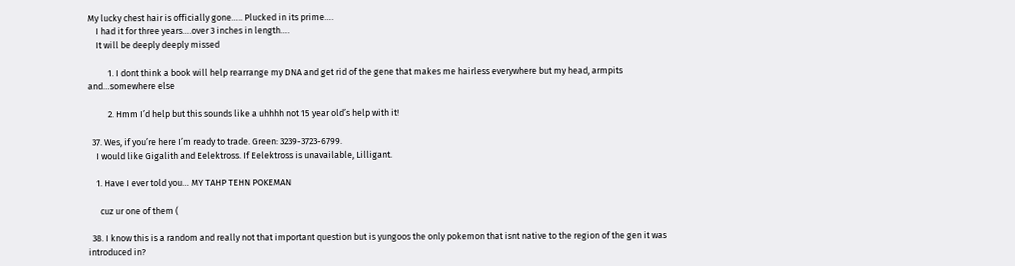My lucky chest hair is officially gone….. Plucked in its prime….
    I had it for three years….over 3 inches in length….
    It will be deeply deeply missed

          1. I dont think a book will help rearrange my DNA and get rid of the gene that makes me hairless everywhere but my head, armpits and…somewhere else

          2. Hmm I’d help but this sounds like a uhhhh not 15 year old’s help with it!

  37. Wes, if you’re here I’m ready to trade. Green: 3239-3723-6799.
    I would like Gigalith and Eelektross. If Eelektross is unavailable, Lilligant.

    1. Have I ever told you… MY TAHP TEHN POKEMAN

      cuz ur one of them (

  38. I know this is a random and really not that important question but is yungoos the only pokemon that isnt native to the region of the gen it was introduced in?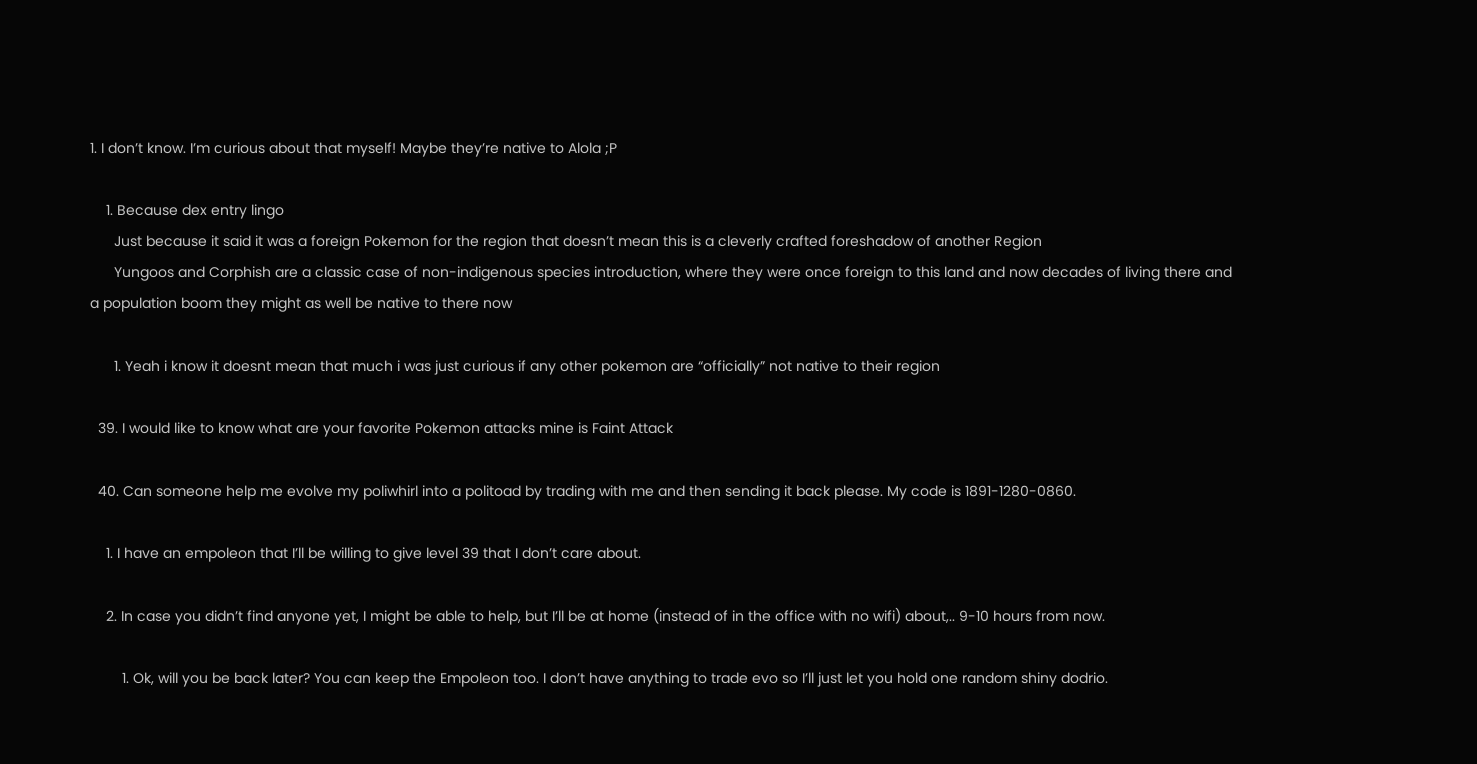1. I don’t know. I’m curious about that myself! Maybe they’re native to Alola ;P

    1. Because dex entry lingo
      Just because it said it was a foreign Pokemon for the region that doesn’t mean this is a cleverly crafted foreshadow of another Region
      Yungoos and Corphish are a classic case of non-indigenous species introduction, where they were once foreign to this land and now decades of living there and a population boom they might as well be native to there now

      1. Yeah i know it doesnt mean that much i was just curious if any other pokemon are “officially” not native to their region

  39. I would like to know what are your favorite Pokemon attacks mine is Faint Attack

  40. Can someone help me evolve my poliwhirl into a politoad by trading with me and then sending it back please. My code is 1891-1280-0860.

    1. I have an empoleon that I’ll be willing to give level 39 that I don’t care about.

    2. In case you didn’t find anyone yet, I might be able to help, but I’ll be at home (instead of in the office with no wifi) about,.. 9-10 hours from now.

        1. Ok, will you be back later? You can keep the Empoleon too. I don’t have anything to trade evo so I’ll just let you hold one random shiny dodrio.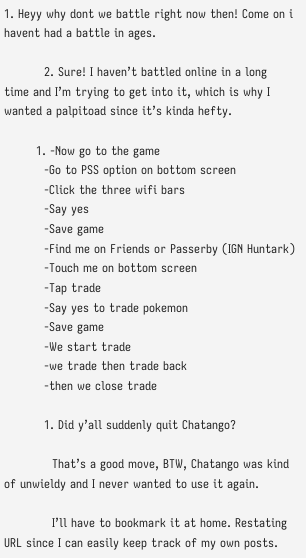1. Heyy why dont we battle right now then! Come on i havent had a battle in ages.

          2. Sure! I haven’t battled online in a long time and I’m trying to get into it, which is why I wanted a palpitoad since it’s kinda hefty.

        1. -Now go to the game
          -Go to PSS option on bottom screen
          -Click the three wifi bars
          -Say yes
          -Save game
          -Find me on Friends or Passerby (IGN Huntark)
          -Touch me on bottom screen
          -Tap trade
          -Say yes to trade pokemon
          -Save game
          -We start trade
          -we trade then trade back
          -then we close trade

          1. Did y’all suddenly quit Chatango?

            That’s a good move, BTW, Chatango was kind of unwieldy and I never wanted to use it again.

            I’ll have to bookmark it at home. Restating URL since I can easily keep track of my own posts.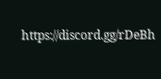https://discord.gg/rDeBh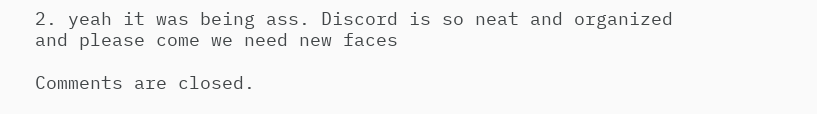2. yeah it was being ass. Discord is so neat and organized and please come we need new faces

Comments are closed.